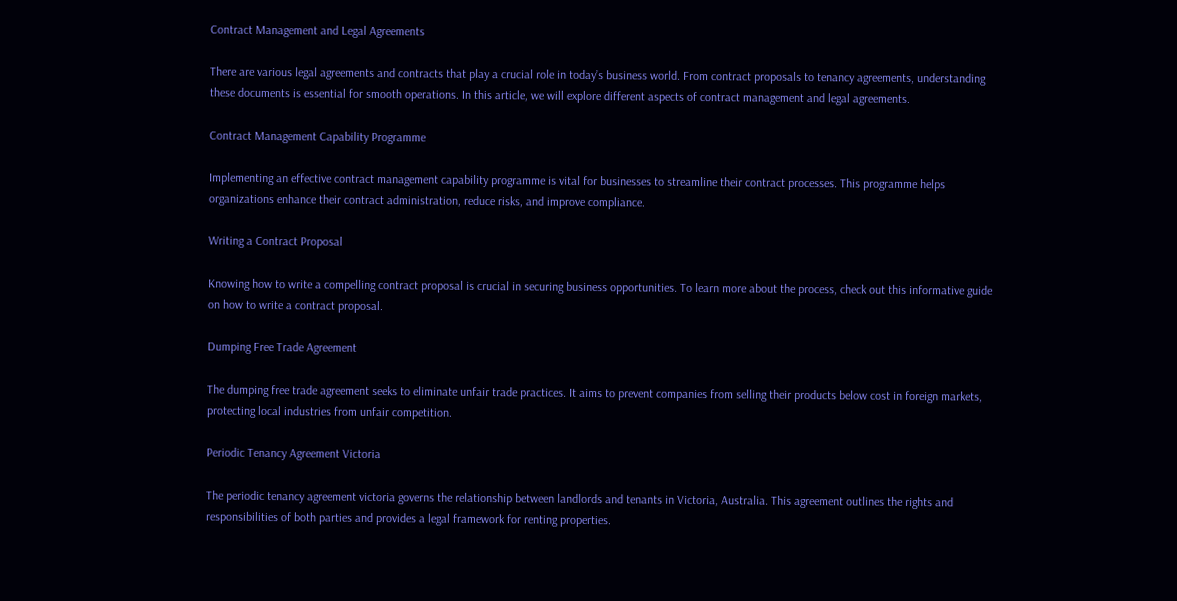Contract Management and Legal Agreements

There are various legal agreements and contracts that play a crucial role in today’s business world. From contract proposals to tenancy agreements, understanding these documents is essential for smooth operations. In this article, we will explore different aspects of contract management and legal agreements.

Contract Management Capability Programme

Implementing an effective contract management capability programme is vital for businesses to streamline their contract processes. This programme helps organizations enhance their contract administration, reduce risks, and improve compliance.

Writing a Contract Proposal

Knowing how to write a compelling contract proposal is crucial in securing business opportunities. To learn more about the process, check out this informative guide on how to write a contract proposal.

Dumping Free Trade Agreement

The dumping free trade agreement seeks to eliminate unfair trade practices. It aims to prevent companies from selling their products below cost in foreign markets, protecting local industries from unfair competition.

Periodic Tenancy Agreement Victoria

The periodic tenancy agreement victoria governs the relationship between landlords and tenants in Victoria, Australia. This agreement outlines the rights and responsibilities of both parties and provides a legal framework for renting properties.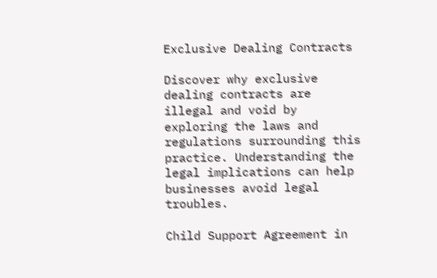Exclusive Dealing Contracts

Discover why exclusive dealing contracts are illegal and void by exploring the laws and regulations surrounding this practice. Understanding the legal implications can help businesses avoid legal troubles.

Child Support Agreement in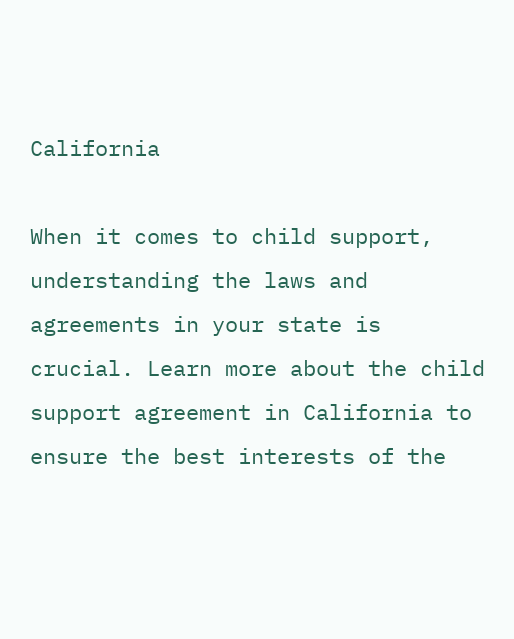California

When it comes to child support, understanding the laws and agreements in your state is crucial. Learn more about the child support agreement in California to ensure the best interests of the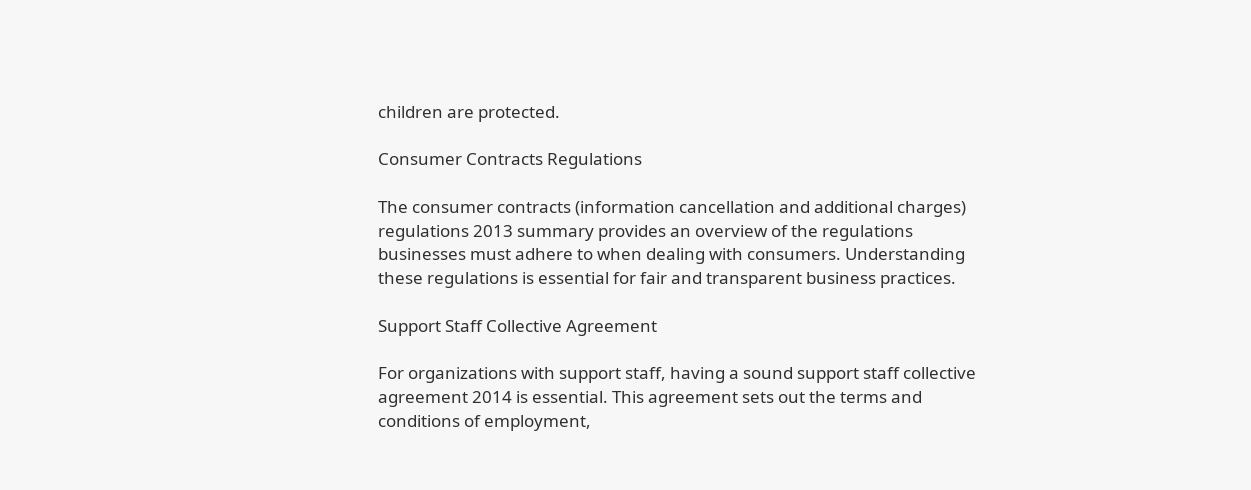children are protected.

Consumer Contracts Regulations

The consumer contracts (information cancellation and additional charges) regulations 2013 summary provides an overview of the regulations businesses must adhere to when dealing with consumers. Understanding these regulations is essential for fair and transparent business practices.

Support Staff Collective Agreement

For organizations with support staff, having a sound support staff collective agreement 2014 is essential. This agreement sets out the terms and conditions of employment,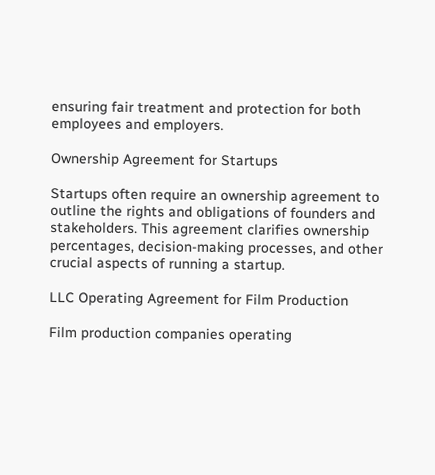ensuring fair treatment and protection for both employees and employers.

Ownership Agreement for Startups

Startups often require an ownership agreement to outline the rights and obligations of founders and stakeholders. This agreement clarifies ownership percentages, decision-making processes, and other crucial aspects of running a startup.

LLC Operating Agreement for Film Production

Film production companies operating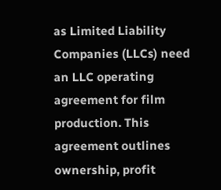as Limited Liability Companies (LLCs) need an LLC operating agreement for film production. This agreement outlines ownership, profit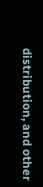distribution, and other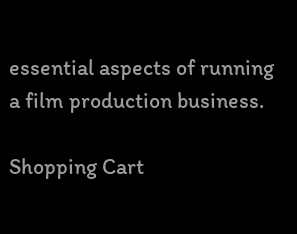essential aspects of running a film production business.

Shopping Cart